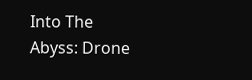Into The Abyss: Drone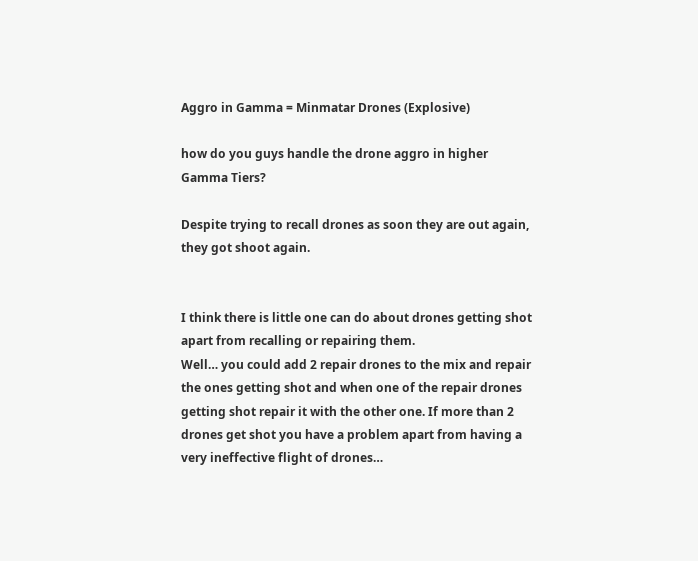Aggro in Gamma = Minmatar Drones (Explosive)

how do you guys handle the drone aggro in higher Gamma Tiers?

Despite trying to recall drones as soon they are out again, they got shoot again.


I think there is little one can do about drones getting shot apart from recalling or repairing them.
Well… you could add 2 repair drones to the mix and repair the ones getting shot and when one of the repair drones getting shot repair it with the other one. If more than 2 drones get shot you have a problem apart from having a very ineffective flight of drones…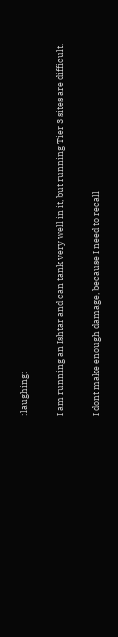:laughing:

I am running an Ishtar and can tank very well in it, but running Tier 3 sites are difficult.

I dont make enough damage, because I need to recall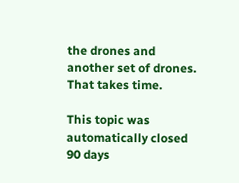the drones and another set of drones. That takes time.

This topic was automatically closed 90 days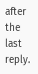after the last reply.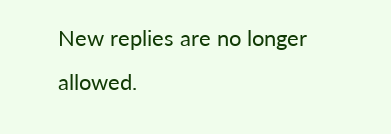New replies are no longer allowed.